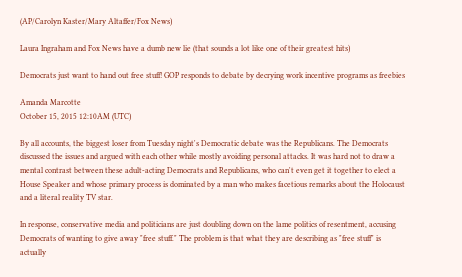(AP/Carolyn Kaster/Mary Altaffer/Fox News)

Laura Ingraham and Fox News have a dumb new lie (that sounds a lot like one of their greatest hits)

Democrats just want to hand out free stuff! GOP responds to debate by decrying work incentive programs as freebies

Amanda Marcotte
October 15, 2015 12:10AM (UTC)

By all accounts, the biggest loser from Tuesday night's Democratic debate was the Republicans. The Democrats discussed the issues and argued with each other while mostly avoiding personal attacks. It was hard not to draw a mental contrast between these adult-acting Democrats and Republicans, who can't even get it together to elect a House Speaker and whose primary process is dominated by a man who makes facetious remarks about the Holocaust and a literal reality TV star.

In response, conservative media and politicians are just doubling down on the lame politics of resentment, accusing Democrats of wanting to give away "free stuff." The problem is that what they are describing as "free stuff" is actually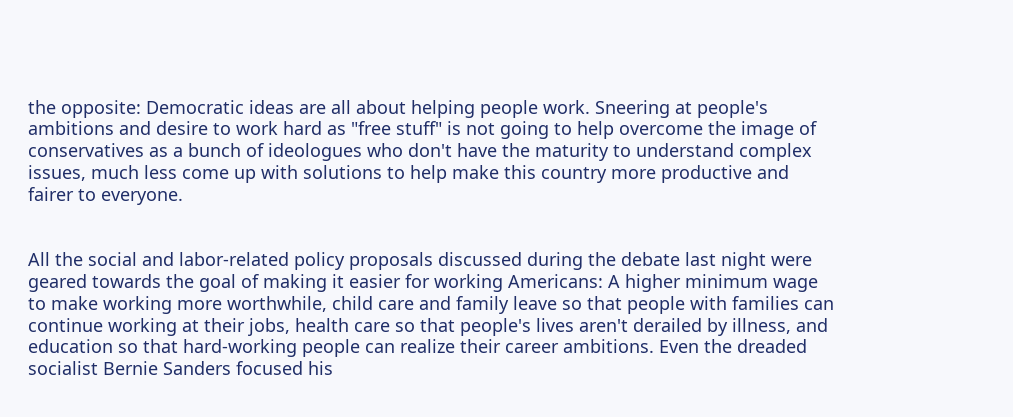the opposite: Democratic ideas are all about helping people work. Sneering at people's ambitions and desire to work hard as "free stuff" is not going to help overcome the image of conservatives as a bunch of ideologues who don't have the maturity to understand complex issues, much less come up with solutions to help make this country more productive and fairer to everyone.


All the social and labor-related policy proposals discussed during the debate last night were geared towards the goal of making it easier for working Americans: A higher minimum wage to make working more worthwhile, child care and family leave so that people with families can continue working at their jobs, health care so that people's lives aren't derailed by illness, and education so that hard-working people can realize their career ambitions. Even the dreaded socialist Bernie Sanders focused his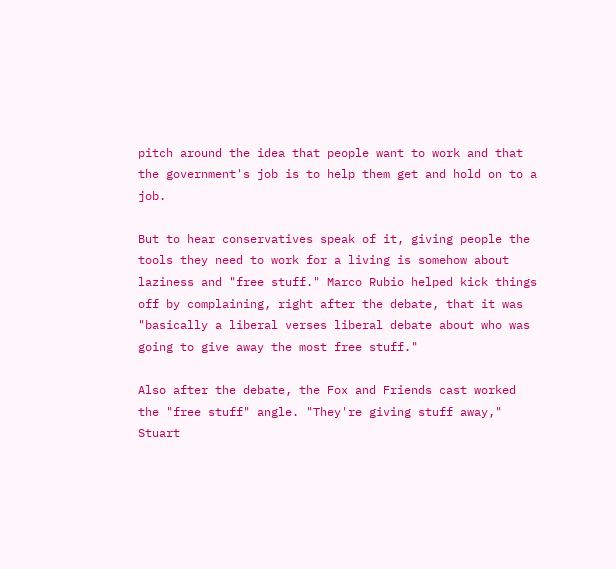pitch around the idea that people want to work and that the government's job is to help them get and hold on to a job.

But to hear conservatives speak of it, giving people the tools they need to work for a living is somehow about laziness and "free stuff." Marco Rubio helped kick things off by complaining, right after the debate, that it was "basically a liberal verses liberal debate about who was going to give away the most free stuff."

Also after the debate, the Fox and Friends cast worked the "free stuff" angle. "They're giving stuff away," Stuart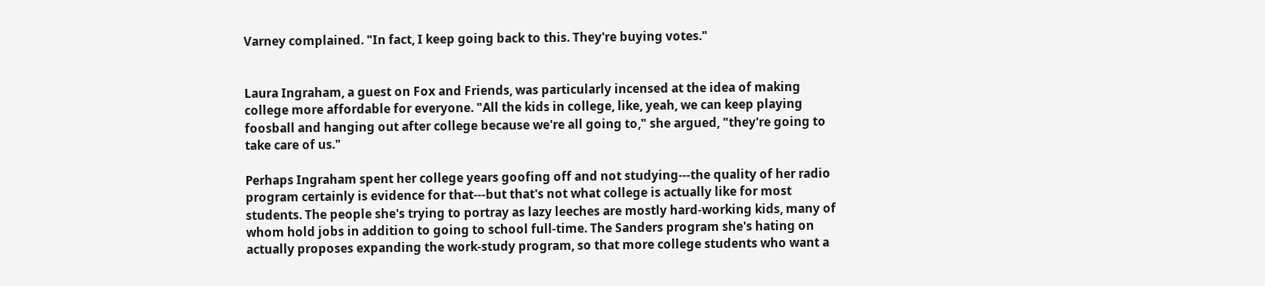Varney complained. "In fact, I keep going back to this. They're buying votes."


Laura Ingraham, a guest on Fox and Friends, was particularly incensed at the idea of making college more affordable for everyone. "All the kids in college, like, yeah, we can keep playing foosball and hanging out after college because we're all going to," she argued, "they're going to take care of us."

Perhaps Ingraham spent her college years goofing off and not studying---the quality of her radio program certainly is evidence for that---but that's not what college is actually like for most students. The people she's trying to portray as lazy leeches are mostly hard-working kids, many of whom hold jobs in addition to going to school full-time. The Sanders program she's hating on actually proposes expanding the work-study program, so that more college students who want a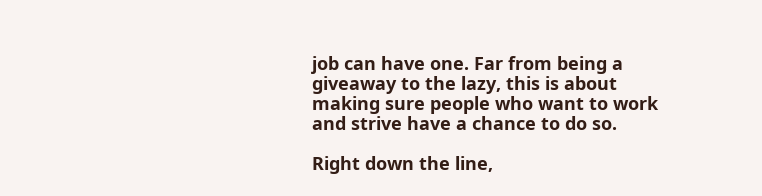job can have one. Far from being a giveaway to the lazy, this is about making sure people who want to work and strive have a chance to do so.

Right down the line,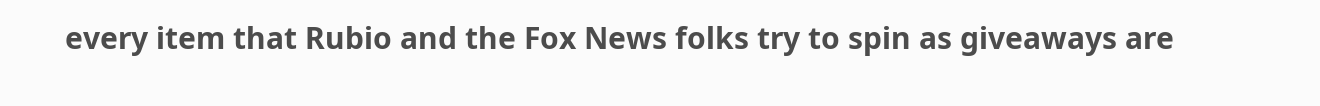every item that Rubio and the Fox News folks try to spin as giveaways are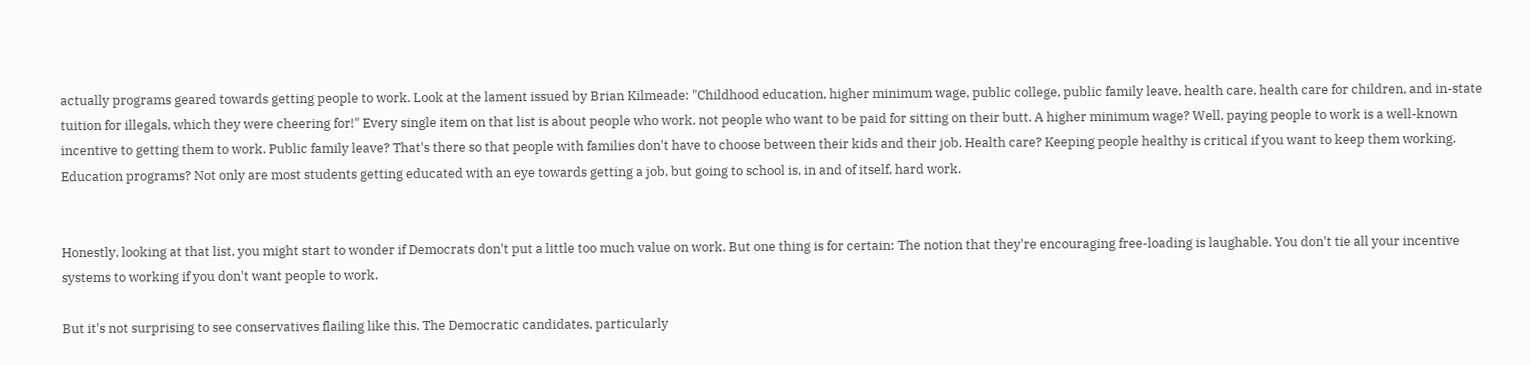actually programs geared towards getting people to work. Look at the lament issued by Brian Kilmeade: "Childhood education, higher minimum wage, public college, public family leave, health care, health care for children, and in-state tuition for illegals, which they were cheering for!" Every single item on that list is about people who work, not people who want to be paid for sitting on their butt. A higher minimum wage? Well, paying people to work is a well-known incentive to getting them to work. Public family leave? That's there so that people with families don't have to choose between their kids and their job. Health care? Keeping people healthy is critical if you want to keep them working. Education programs? Not only are most students getting educated with an eye towards getting a job, but going to school is, in and of itself, hard work.


Honestly, looking at that list, you might start to wonder if Democrats don't put a little too much value on work. But one thing is for certain: The notion that they're encouraging free-loading is laughable. You don't tie all your incentive systems to working if you don't want people to work.

But it's not surprising to see conservatives flailing like this. The Democratic candidates, particularly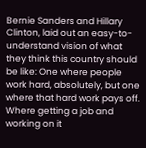Bernie Sanders and Hillary Clinton, laid out an easy-to-understand vision of what they think this country should be like: One where people work hard, absolutely, but one where that hard work pays off. Where getting a job and working on it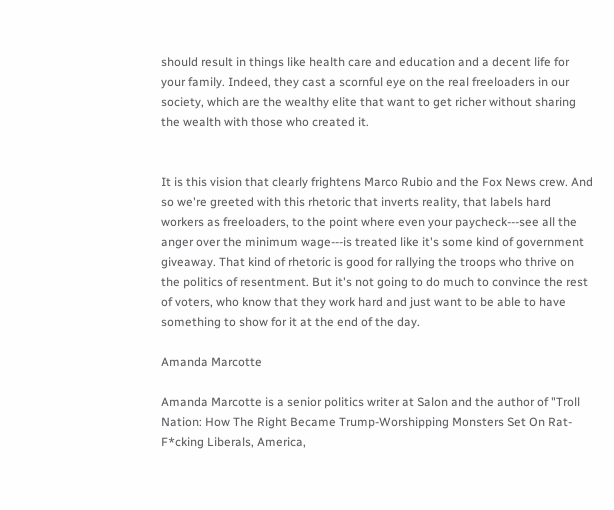should result in things like health care and education and a decent life for your family. Indeed, they cast a scornful eye on the real freeloaders in our society, which are the wealthy elite that want to get richer without sharing the wealth with those who created it.


It is this vision that clearly frightens Marco Rubio and the Fox News crew. And so we're greeted with this rhetoric that inverts reality, that labels hard workers as freeloaders, to the point where even your paycheck---see all the anger over the minimum wage---is treated like it's some kind of government giveaway. That kind of rhetoric is good for rallying the troops who thrive on the politics of resentment. But it's not going to do much to convince the rest of voters, who know that they work hard and just want to be able to have something to show for it at the end of the day.

Amanda Marcotte

Amanda Marcotte is a senior politics writer at Salon and the author of "Troll Nation: How The Right Became Trump-Worshipping Monsters Set On Rat-F*cking Liberals, America,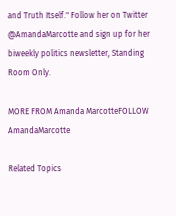and Truth Itself." Follow her on Twitter @AmandaMarcotte and sign up for her biweekly politics newsletter, Standing Room Only.

MORE FROM Amanda MarcotteFOLLOW AmandaMarcotte

Related Topics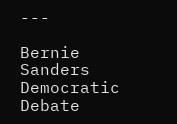---

Bernie Sanders Democratic Debate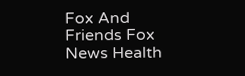Fox And Friends Fox News Health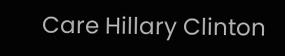Care Hillary Clinton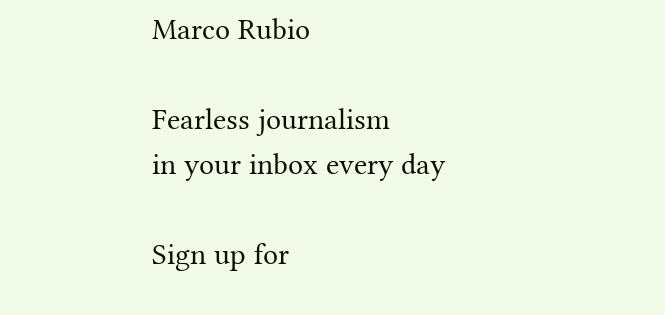Marco Rubio

Fearless journalism
in your inbox every day

Sign up for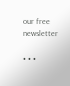our free newsletter

• • •